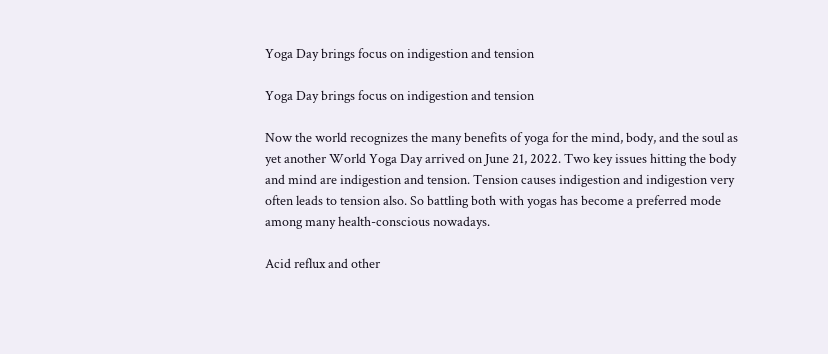Yoga Day brings focus on indigestion and tension

Yoga Day brings focus on indigestion and tension

Now the world recognizes the many benefits of yoga for the mind, body, and the soul as yet another World Yoga Day arrived on June 21, 2022. Two key issues hitting the body and mind are indigestion and tension. Tension causes indigestion and indigestion very often leads to tension also. So battling both with yogas has become a preferred mode among many health-conscious nowadays.

Acid reflux and other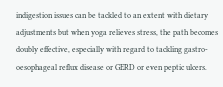indigestion issues can be tackled to an extent with dietary adjustments but when yoga relieves stress, the path becomes doubly effective, especially with regard to tackling gastro-oesophageal reflux disease or GERD or even peptic ulcers.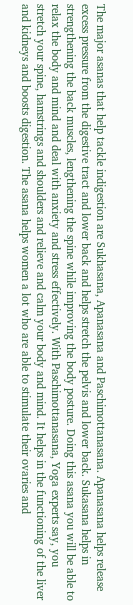The major asanas that help tackle indigestion are Sukhasana, Apanasana and Paschimottanasana. Apanasana helps release excess pressure from the digestive tract and lower back and helps stretch the pelvis and lower back. Sukasana helps in strengthening the back muscles, lengthening the spine while improving the body posture. Doing this asana you will be able to relax the body and mind and deal with anxiety and stress effectively. With Paschimottanasana, Yoga experts say, you stretch your spine, hamstrings and shoulders and relieve and calm your body and mind. It helps in the functioning of the liver and kidneys and boosts digestion. The asana helps women a lot who are able to stimulate their ovaries and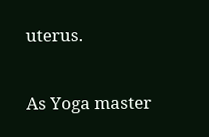uterus.

As Yoga master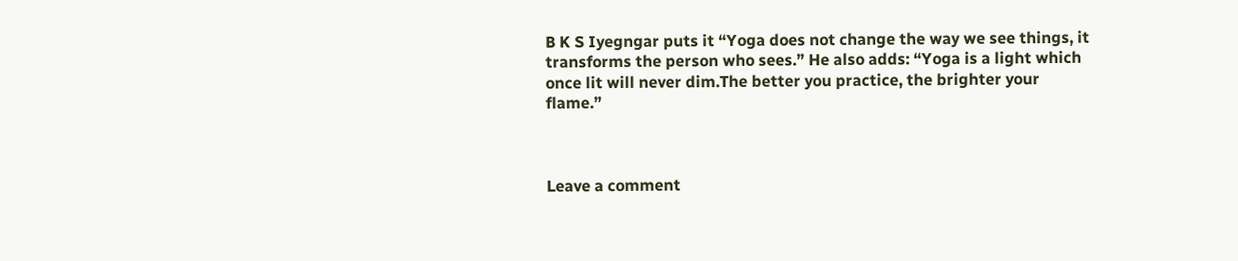B K S Iyegngar puts it “Yoga does not change the way we see things, it transforms the person who sees.” He also adds: “Yoga is a light which once lit will never dim.The better you practice, the brighter your flame.”



Leave a comment